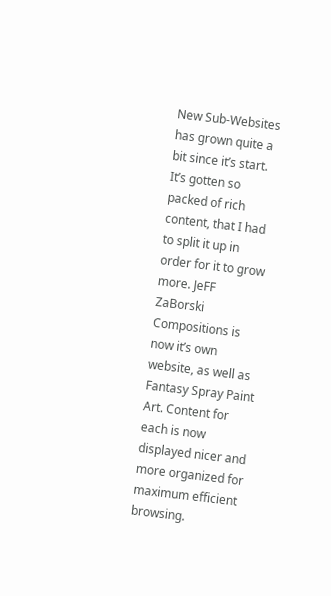New Sub-Websites has grown quite a bit since it’s start. It’s gotten so packed of rich content, that I had to split it up in order for it to grow more. JeFF ZaBorski Compositions is now it’s own website, as well as Fantasy Spray Paint Art. Content for each is now displayed nicer and more organized for maximum efficient browsing.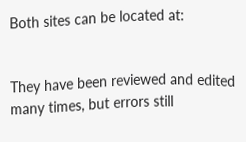Both sites can be located at:


They have been reviewed and edited many times, but errors still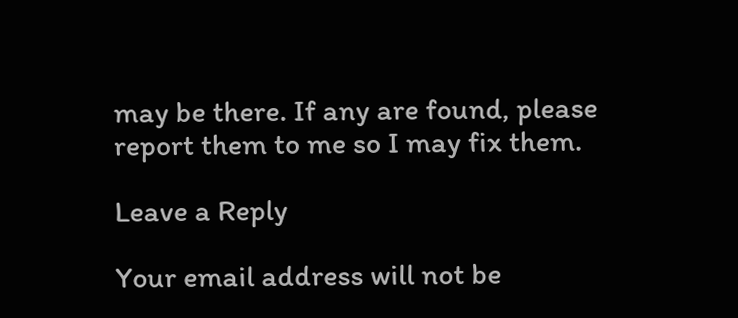may be there. If any are found, please report them to me so I may fix them.

Leave a Reply

Your email address will not be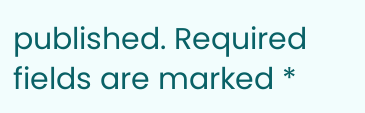published. Required fields are marked *